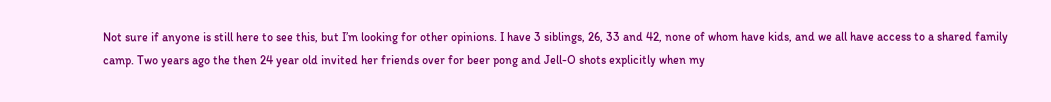Not sure if anyone is still here to see this, but I’m looking for other opinions. I have 3 siblings, 26, 33 and 42, none of whom have kids, and we all have access to a shared family camp. Two years ago the then 24 year old invited her friends over for beer pong and Jell-O shots explicitly when my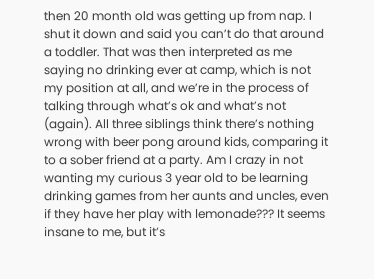then 20 month old was getting up from nap. I shut it down and said you can’t do that around a toddler. That was then interpreted as me saying no drinking ever at camp, which is not my position at all, and we’re in the process of talking through what’s ok and what’s not (again). All three siblings think there’s nothing wrong with beer pong around kids, comparing it to a sober friend at a party. Am I crazy in not wanting my curious 3 year old to be learning drinking games from her aunts and uncles, even if they have her play with lemonade??? It seems insane to me, but it’s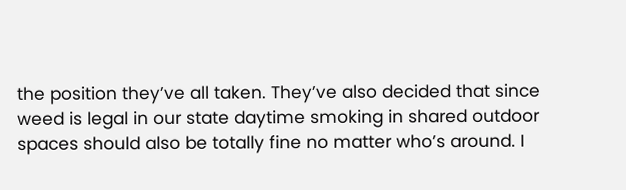the position they’ve all taken. They’ve also decided that since weed is legal in our state daytime smoking in shared outdoor spaces should also be totally fine no matter who’s around. I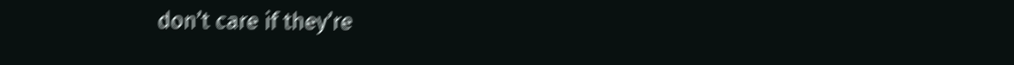don’t care if they’re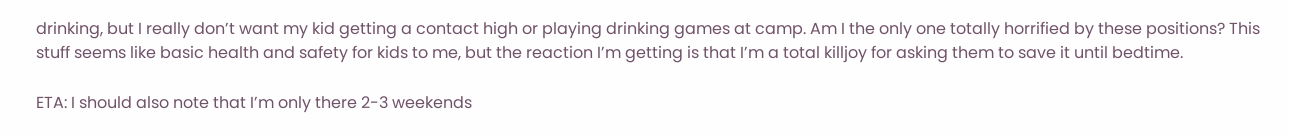drinking, but I really don’t want my kid getting a contact high or playing drinking games at camp. Am I the only one totally horrified by these positions? This stuff seems like basic health and safety for kids to me, but the reaction I’m getting is that I’m a total killjoy for asking them to save it until bedtime.

ETA: I should also note that I’m only there 2-3 weekends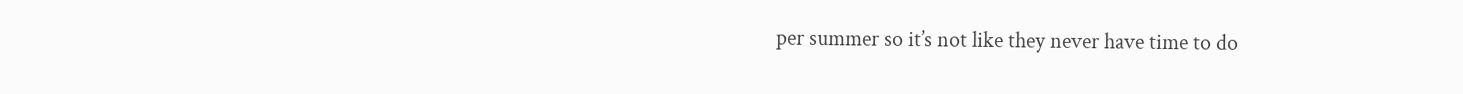per summer so it’s not like they never have time to do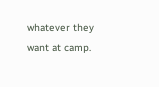whatever they want at camp.